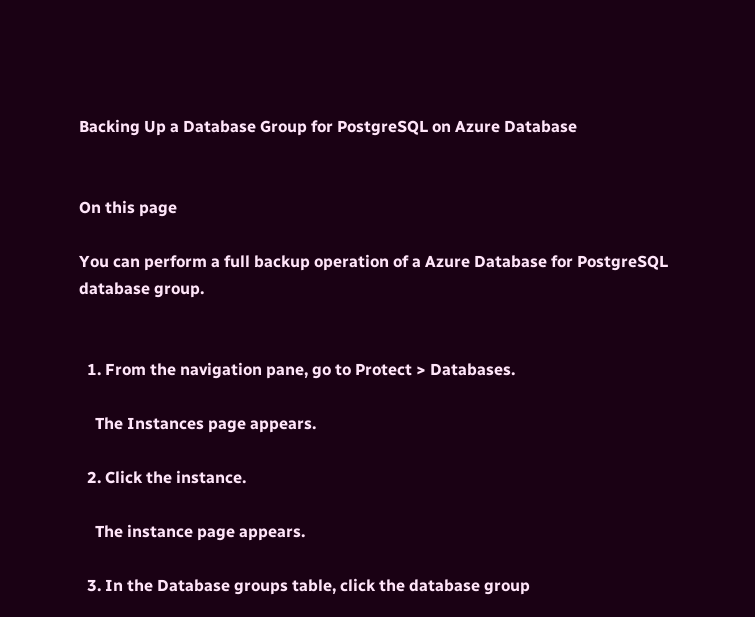Backing Up a Database Group for PostgreSQL on Azure Database


On this page

You can perform a full backup operation of a Azure Database for PostgreSQL database group.


  1. From the navigation pane, go to Protect > Databases.

    The Instances page appears.

  2. Click the instance.

    The instance page appears.

  3. In the Database groups table, click the database group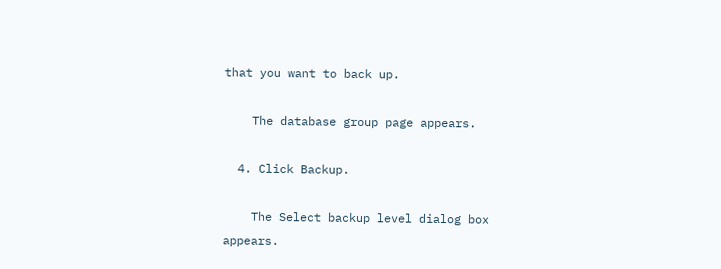that you want to back up.

    The database group page appears.

  4. Click Backup.

    The Select backup level dialog box appears.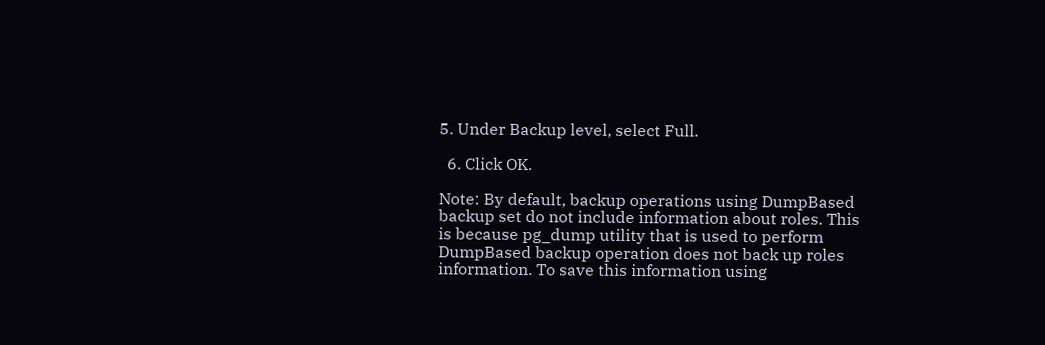5. Under Backup level, select Full.

  6. Click OK.

Note: By default, backup operations using DumpBased backup set do not include information about roles. This is because pg_dump utility that is used to perform DumpBased backup operation does not back up roles information. To save this information using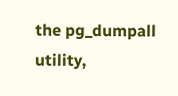the pg_dumpall utility,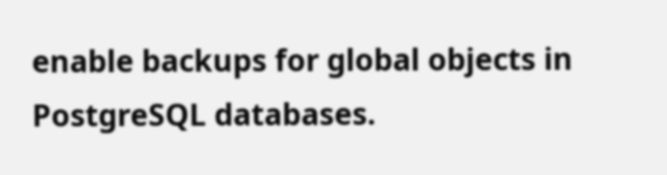enable backups for global objects in PostgreSQL databases.